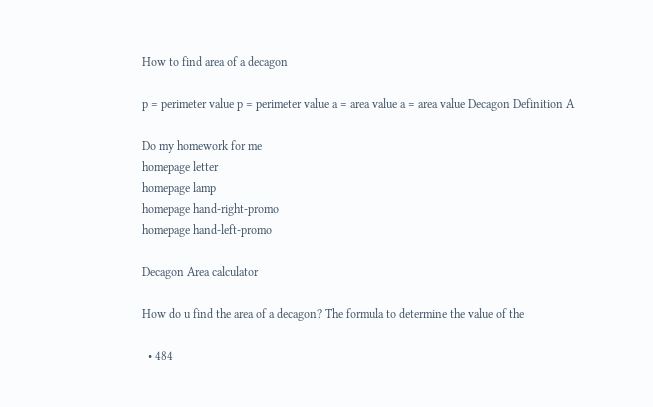How to find area of a decagon

p = perimeter value p = perimeter value a = area value a = area value Decagon Definition A

Do my homework for me
homepage letter
homepage lamp
homepage hand-right-promo
homepage hand-left-promo

Decagon Area calculator

How do u find the area of a decagon? The formula to determine the value of the

  • 484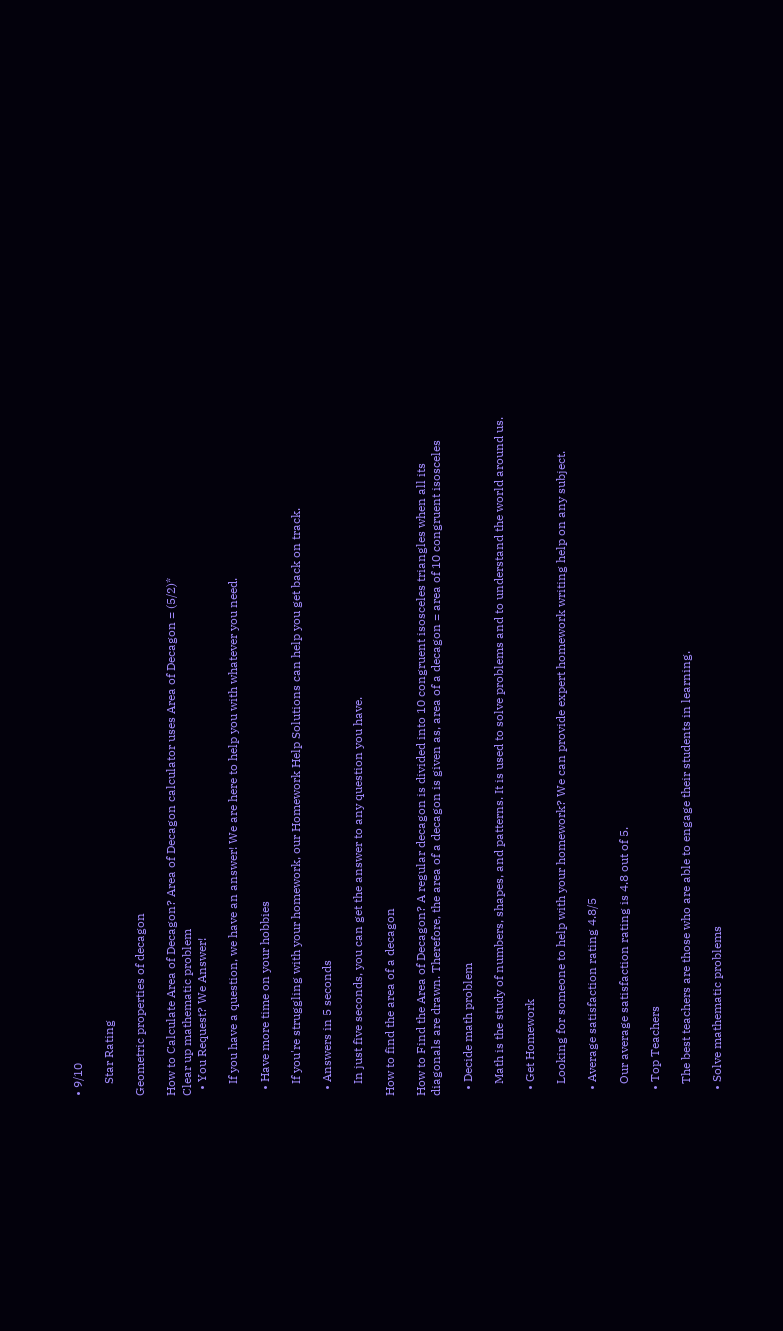• 9/10

    Star Rating

Geometric properties of decagon

How to Calculate Area of Decagon? Area of Decagon calculator uses Area of Decagon = (5/2)*
Clear up mathematic problem
  • You Request? We Answer!

    If you have a question, we have an answer! We are here to help you with whatever you need.

  • Have more time on your hobbies

    If you're struggling with your homework, our Homework Help Solutions can help you get back on track.

  • Answers in 5 seconds

    In just five seconds, you can get the answer to any question you have.

How to find the area of a decagon

How to Find the Area of Decagon? A regular decagon is divided into 10 congruent isosceles triangles when all its diagonals are drawn. Therefore, the area of a decagon is given as, area of a decagon = area of 10 congruent isosceles

  • Decide math problem

    Math is the study of numbers, shapes, and patterns. It is used to solve problems and to understand the world around us.

  • Get Homework

    Looking for someone to help with your homework? We can provide expert homework writing help on any subject.

  • Average satisfaction rating 4.8/5

    Our average satisfaction rating is 4.8 out of 5.

  • Top Teachers

    The best teachers are those who are able to engage their students in learning.

  • Solve mathematic problems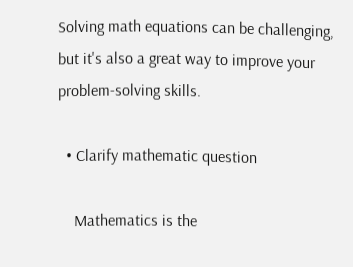Solving math equations can be challenging, but it's also a great way to improve your problem-solving skills.

  • Clarify mathematic question

    Mathematics is the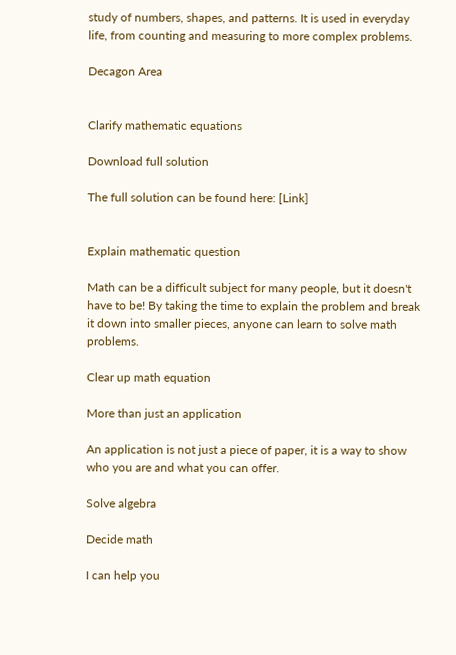study of numbers, shapes, and patterns. It is used in everyday life, from counting and measuring to more complex problems.

Decagon Area


Clarify mathematic equations

Download full solution

The full solution can be found here: [Link]


Explain mathematic question

Math can be a difficult subject for many people, but it doesn't have to be! By taking the time to explain the problem and break it down into smaller pieces, anyone can learn to solve math problems.

Clear up math equation

More than just an application

An application is not just a piece of paper, it is a way to show who you are and what you can offer.

Solve algebra

Decide math

I can help you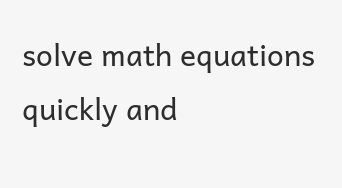solve math equations quickly and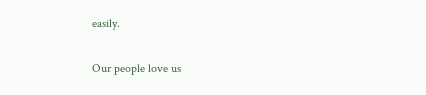easily.

Our people love us